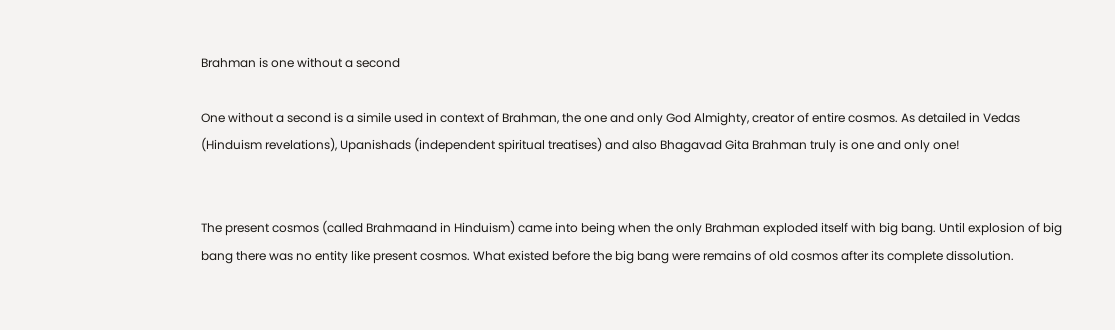Brahman is one without a second

One without a second is a simile used in context of Brahman, the one and only God Almighty, creator of entire cosmos. As detailed in Vedas (Hinduism revelations), Upanishads (independent spiritual treatises) and also Bhagavad Gita Brahman truly is one and only one!


The present cosmos (called Brahmaand in Hinduism) came into being when the only Brahman exploded itself with big bang. Until explosion of big bang there was no entity like present cosmos. What existed before the big bang were remains of old cosmos after its complete dissolution.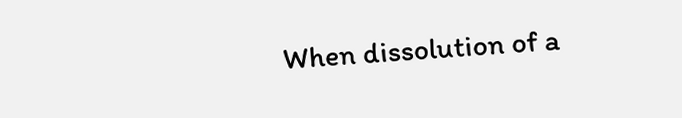When dissolution of a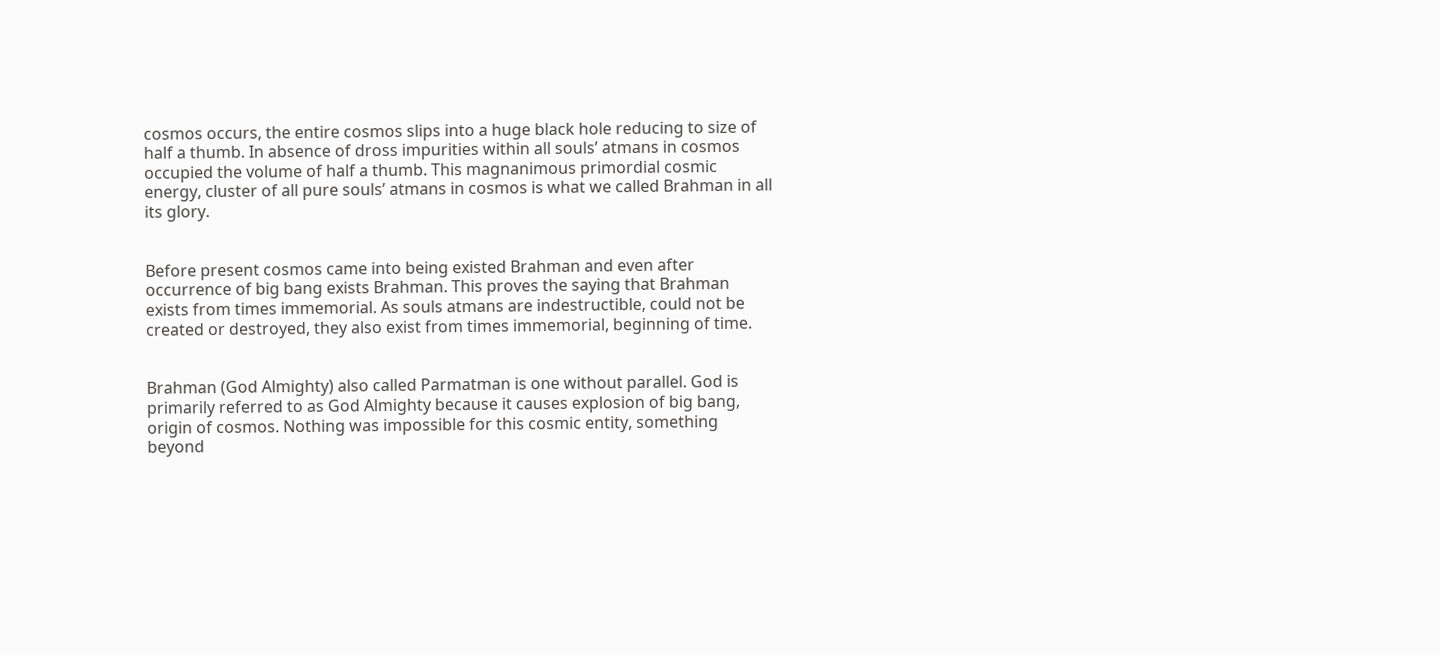cosmos occurs, the entire cosmos slips into a huge black hole reducing to size of half a thumb. In absence of dross impurities within all souls’ atmans in cosmos occupied the volume of half a thumb. This magnanimous primordial cosmic energy, cluster of all pure souls’ atmans in cosmos is what we called Brahman in all its glory.


Before present cosmos came into being existed Brahman and even after occurrence of big bang exists Brahman. This proves the saying that Brahman exists from times immemorial. As souls atmans are indestructible, could not be created or destroyed, they also exist from times immemorial, beginning of time.


Brahman (God Almighty) also called Parmatman is one without parallel. God is primarily referred to as God Almighty because it causes explosion of big bang, origin of cosmos. Nothing was impossible for this cosmic entity, something beyond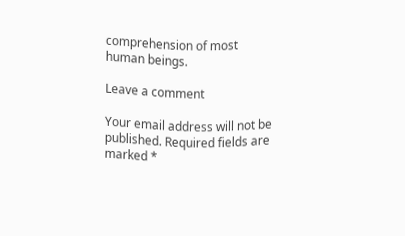comprehension of most human beings.

Leave a comment

Your email address will not be published. Required fields are marked *